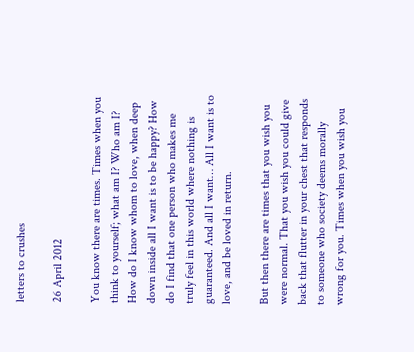letters to crushes

26 April 2012

You know there are times. Times when you think to yourself; what am I? Who am I? How do I know whom to love, when deep down inside all I want is to be happy? How do I find that one person who makes me truly feel in this world where nothing is guaranteed. And all I want… All I want is to love, and be loved in return.

But then there are times that you wish you were normal. That you wish you could give back that flutter in your chest that responds to someone who society deems morally wrong for you. Times when you wish you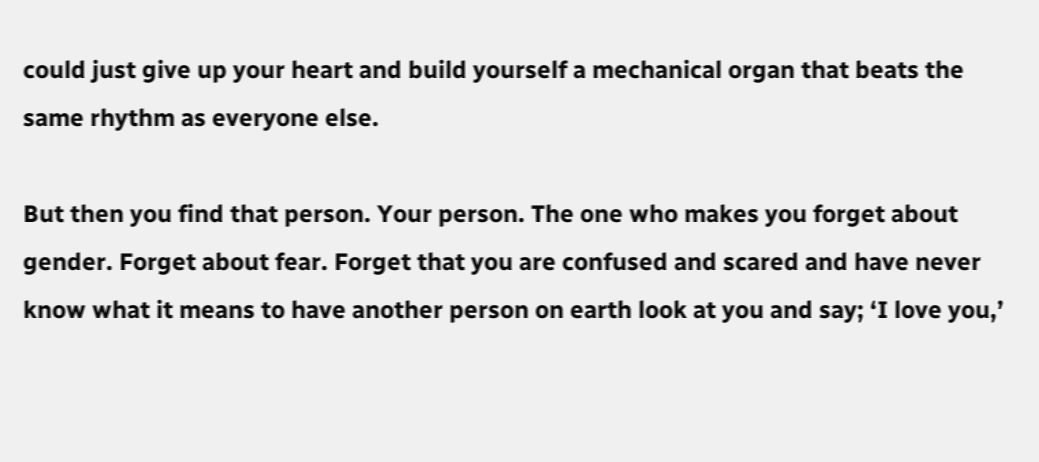could just give up your heart and build yourself a mechanical organ that beats the same rhythm as everyone else.

But then you find that person. Your person. The one who makes you forget about gender. Forget about fear. Forget that you are confused and scared and have never know what it means to have another person on earth look at you and say; ‘I love you,’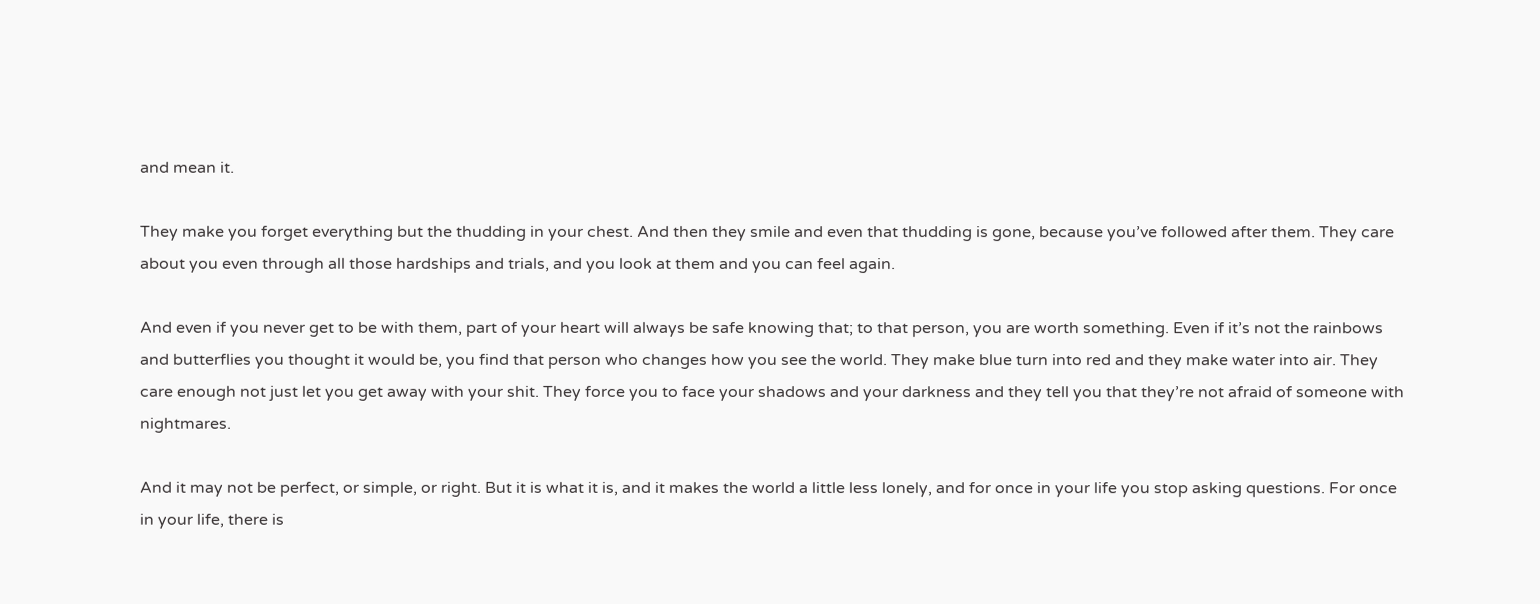and mean it.

They make you forget everything but the thudding in your chest. And then they smile and even that thudding is gone, because you’ve followed after them. They care about you even through all those hardships and trials, and you look at them and you can feel again.

And even if you never get to be with them, part of your heart will always be safe knowing that; to that person, you are worth something. Even if it’s not the rainbows and butterflies you thought it would be, you find that person who changes how you see the world. They make blue turn into red and they make water into air. They care enough not just let you get away with your shit. They force you to face your shadows and your darkness and they tell you that they’re not afraid of someone with nightmares.

And it may not be perfect, or simple, or right. But it is what it is, and it makes the world a little less lonely, and for once in your life you stop asking questions. For once in your life, there is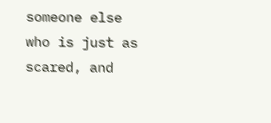someone else who is just as scared, and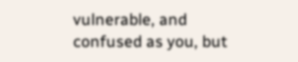vulnerable, and confused as you, but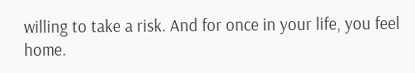willing to take a risk. And for once in your life, you feel home.